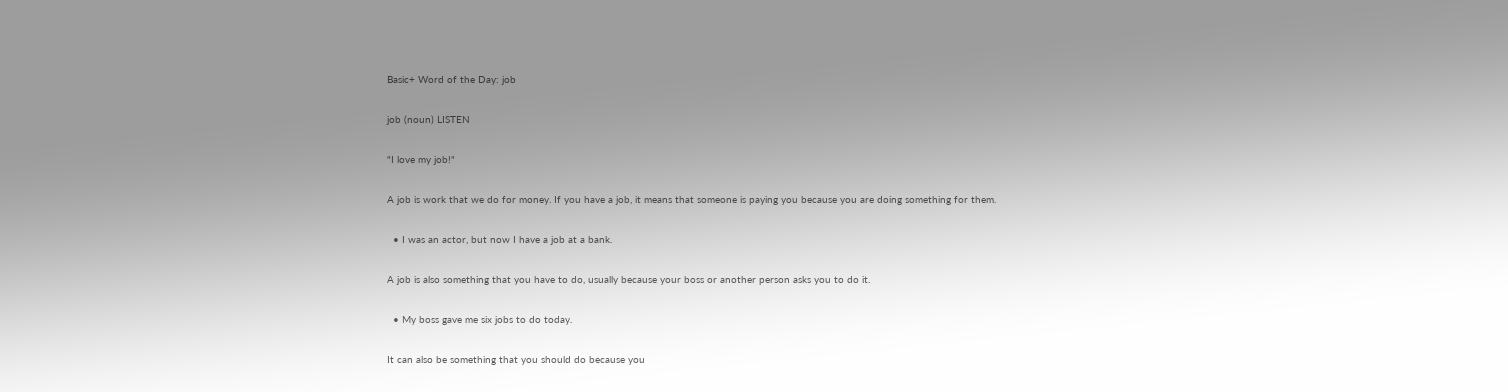Basic+ Word of the Day: job

job (noun) LISTEN

"I love my job!"

A job is work that we do for money. If you have a job, it means that someone is paying you because you are doing something for them.

  • I was an actor, but now I have a job at a bank.

A job is also something that you have to do, usually because your boss or another person asks you to do it.

  • My boss gave me six jobs to do today.

It can also be something that you should do because you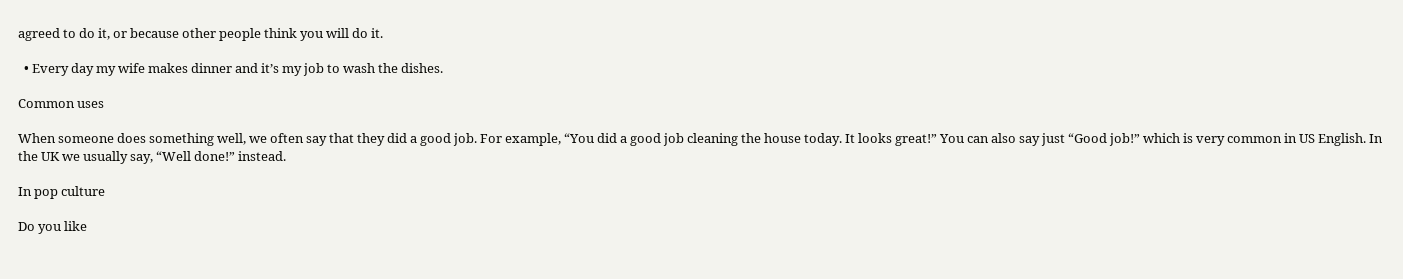agreed to do it, or because other people think you will do it.

  • Every day my wife makes dinner and it’s my job to wash the dishes.

Common uses

When someone does something well, we often say that they did a good job. For example, “You did a good job cleaning the house today. It looks great!” You can also say just “Good job!” which is very common in US English. In the UK we usually say, “Well done!” instead.

In pop culture

Do you like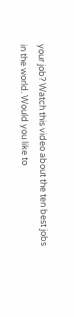your job? Watch this video about the ten best jobs in the world. Would you like to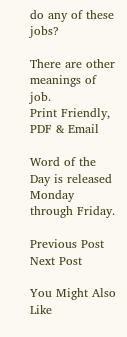do any of these jobs?

There are other meanings of job.
Print Friendly, PDF & Email

Word of the Day is released Monday through Friday.

Previous Post Next Post

You Might Also Like